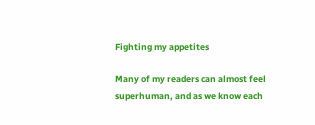Fighting my appetites

Many of my readers can almost feel superhuman, and as we know each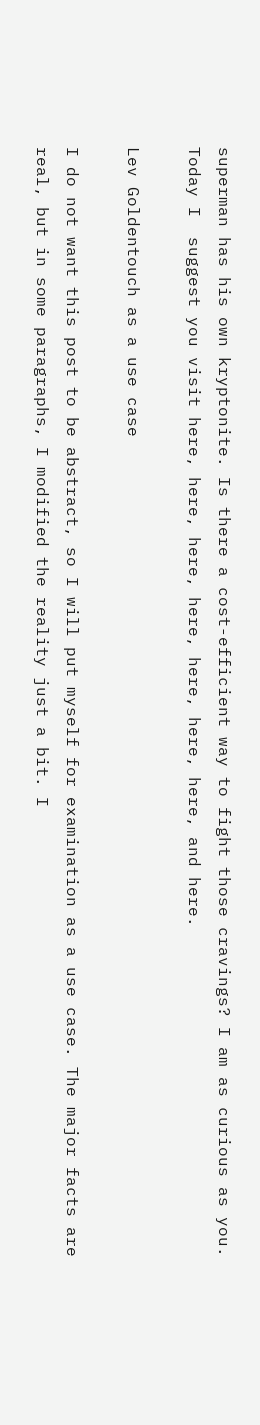superman has his own kryptonite. Is there a cost-efficient way to fight those cravings? I am as curious as you. Today I  suggest you visit here, here, here, here, here, here, here, and here.

Lev Goldentouch as a use case

I do not want this post to be abstract, so I will put myself for examination as a use case. The major facts are real, but in some paragraphs, I modified the reality just a bit. I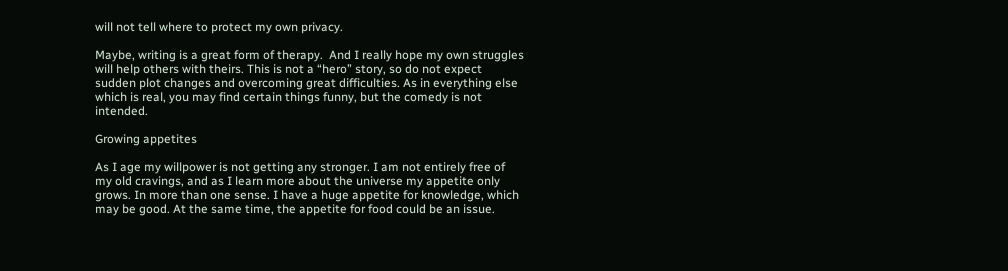will not tell where to protect my own privacy.

Maybe, writing is a great form of therapy.  And I really hope my own struggles will help others with theirs. This is not a “hero” story, so do not expect sudden plot changes and overcoming great difficulties. As in everything else which is real, you may find certain things funny, but the comedy is not intended.

Growing appetites

As I age my willpower is not getting any stronger. I am not entirely free of my old cravings, and as I learn more about the universe my appetite only grows. In more than one sense. I have a huge appetite for knowledge, which may be good. At the same time, the appetite for food could be an issue.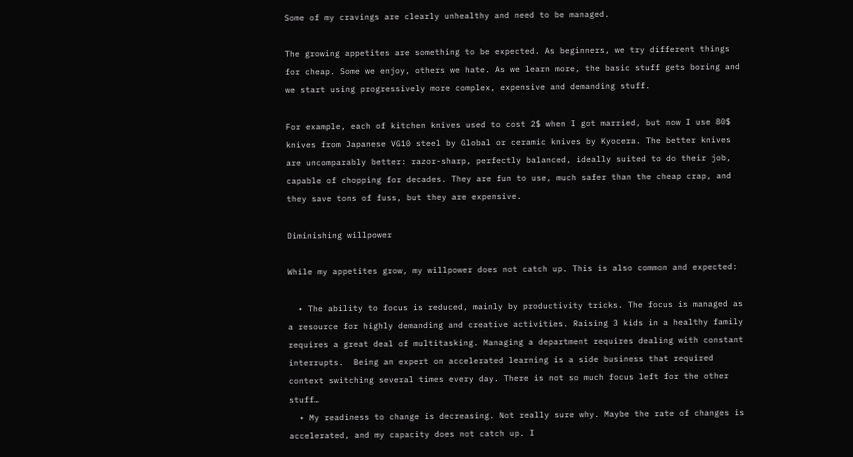Some of my cravings are clearly unhealthy and need to be managed.

The growing appetites are something to be expected. As beginners, we try different things for cheap. Some we enjoy, others we hate. As we learn more, the basic stuff gets boring and we start using progressively more complex, expensive and demanding stuff.

For example, each of kitchen knives used to cost 2$ when I got married, but now I use 80$ knives from Japanese VG10 steel by Global or ceramic knives by Kyocera. The better knives are uncomparably better: razor-sharp, perfectly balanced, ideally suited to do their job, capable of chopping for decades. They are fun to use, much safer than the cheap crap, and they save tons of fuss, but they are expensive.

Diminishing willpower

While my appetites grow, my willpower does not catch up. This is also common and expected:

  • The ability to focus is reduced, mainly by productivity tricks. The focus is managed as a resource for highly demanding and creative activities. Raising 3 kids in a healthy family requires a great deal of multitasking. Managing a department requires dealing with constant interrupts.  Being an expert on accelerated learning is a side business that required context switching several times every day. There is not so much focus left for the other stuff…
  • My readiness to change is decreasing. Not really sure why. Maybe the rate of changes is accelerated, and my capacity does not catch up. I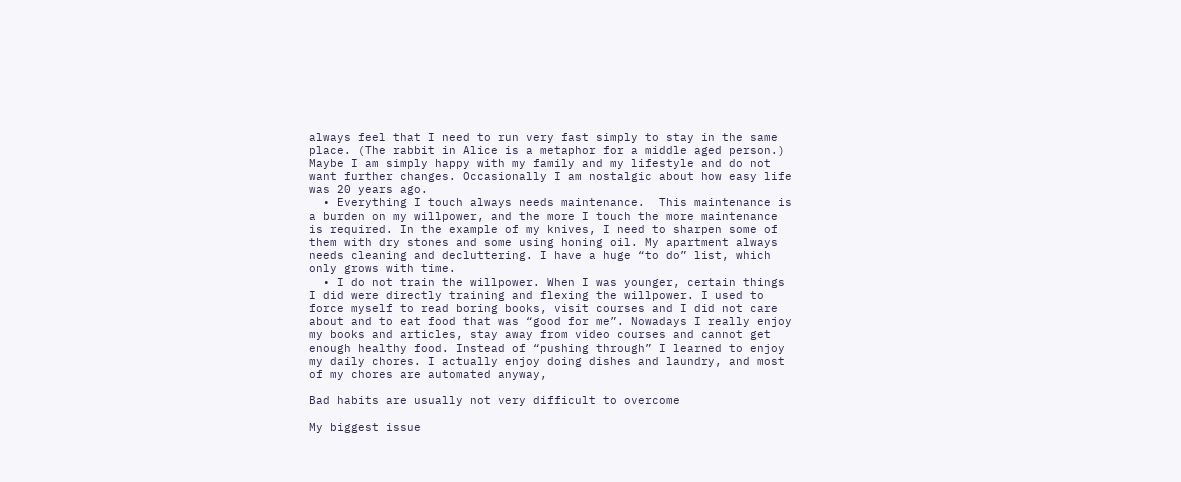always feel that I need to run very fast simply to stay in the same place. (The rabbit in Alice is a metaphor for a middle aged person.)  Maybe I am simply happy with my family and my lifestyle and do not want further changes. Occasionally I am nostalgic about how easy life was 20 years ago.
  • Everything I touch always needs maintenance.  This maintenance is a burden on my willpower, and the more I touch the more maintenance is required. In the example of my knives, I need to sharpen some of them with dry stones and some using honing oil. My apartment always needs cleaning and decluttering. I have a huge “to do” list, which only grows with time.
  • I do not train the willpower. When I was younger, certain things I did were directly training and flexing the willpower. I used to force myself to read boring books, visit courses and I did not care about and to eat food that was “good for me”. Nowadays I really enjoy my books and articles, stay away from video courses and cannot get enough healthy food. Instead of “pushing through” I learned to enjoy my daily chores. I actually enjoy doing dishes and laundry, and most of my chores are automated anyway,

Bad habits are usually not very difficult to overcome

My biggest issue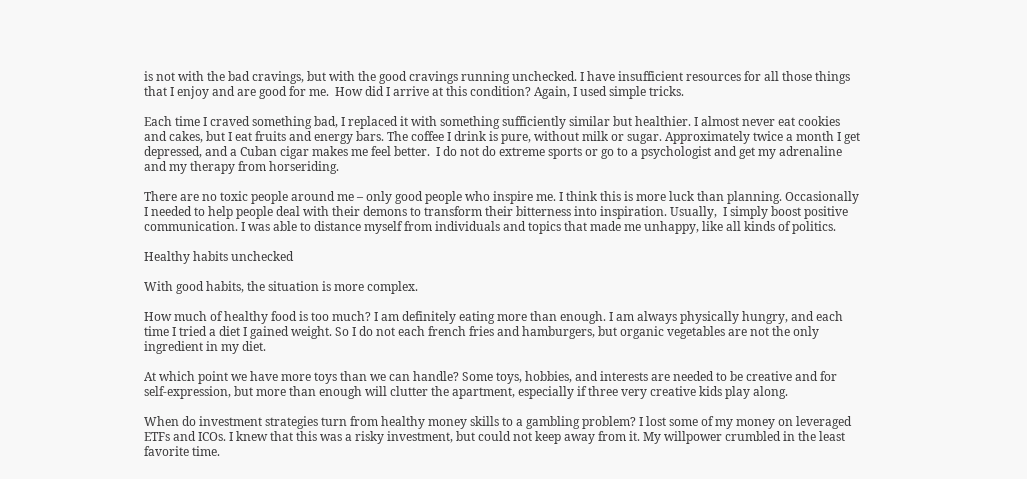is not with the bad cravings, but with the good cravings running unchecked. I have insufficient resources for all those things that I enjoy and are good for me.  How did I arrive at this condition? Again, I used simple tricks.

Each time I craved something bad, I replaced it with something sufficiently similar but healthier. I almost never eat cookies and cakes, but I eat fruits and energy bars. The coffee I drink is pure, without milk or sugar. Approximately twice a month I get depressed, and a Cuban cigar makes me feel better.  I do not do extreme sports or go to a psychologist and get my adrenaline and my therapy from horseriding.

There are no toxic people around me – only good people who inspire me. I think this is more luck than planning. Occasionally I needed to help people deal with their demons to transform their bitterness into inspiration. Usually,  I simply boost positive communication. I was able to distance myself from individuals and topics that made me unhappy, like all kinds of politics.

Healthy habits unchecked

With good habits, the situation is more complex.

How much of healthy food is too much? I am definitely eating more than enough. I am always physically hungry, and each time I tried a diet I gained weight. So I do not each french fries and hamburgers, but organic vegetables are not the only ingredient in my diet.

At which point we have more toys than we can handle? Some toys, hobbies, and interests are needed to be creative and for self-expression, but more than enough will clutter the apartment, especially if three very creative kids play along.

When do investment strategies turn from healthy money skills to a gambling problem? I lost some of my money on leveraged ETFs and ICOs. I knew that this was a risky investment, but could not keep away from it. My willpower crumbled in the least favorite time.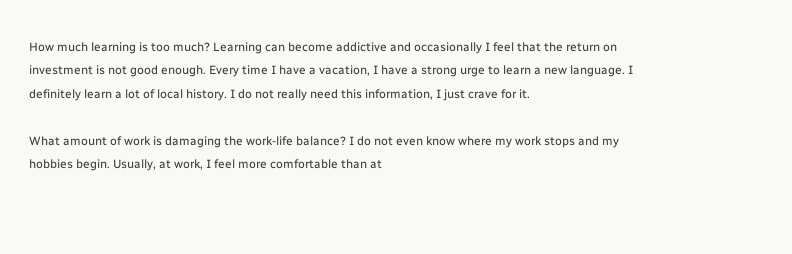How much learning is too much? Learning can become addictive and occasionally I feel that the return on investment is not good enough. Every time I have a vacation, I have a strong urge to learn a new language. I definitely learn a lot of local history. I do not really need this information, I just crave for it.

What amount of work is damaging the work-life balance? I do not even know where my work stops and my hobbies begin. Usually, at work, I feel more comfortable than at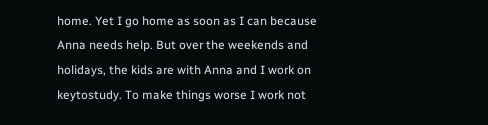home. Yet I go home as soon as I can because Anna needs help. But over the weekends and holidays, the kids are with Anna and I work on keytostudy. To make things worse I work not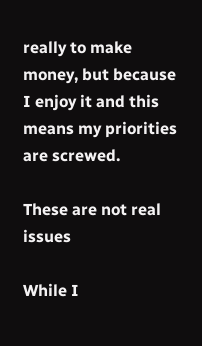really to make money, but because I enjoy it and this means my priorities are screwed.

These are not real issues

While I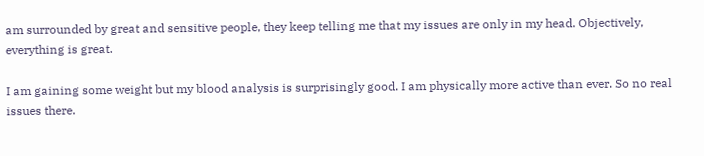am surrounded by great and sensitive people, they keep telling me that my issues are only in my head. Objectively, everything is great.

I am gaining some weight but my blood analysis is surprisingly good. I am physically more active than ever. So no real issues there.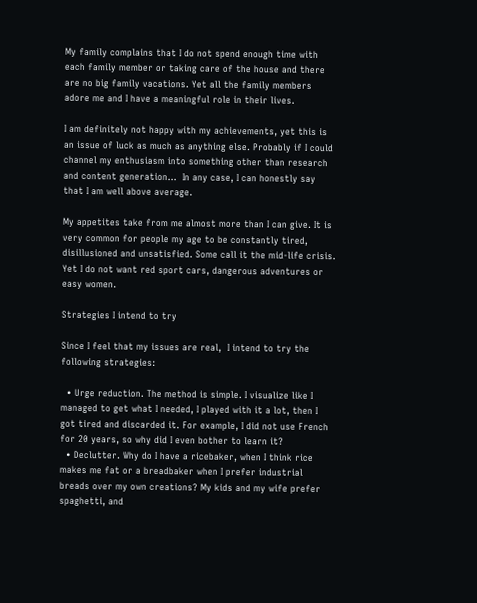My family complains that I do not spend enough time with each family member or taking care of the house and there are no big family vacations. Yet all the family members adore me and I have a meaningful role in their lives.

I am definitely not happy with my achievements, yet this is an issue of luck as much as anything else. Probably if I could channel my enthusiasm into something other than research and content generation…  In any case, I can honestly say that I am well above average.

My appetites take from me almost more than I can give. It is very common for people my age to be constantly tired, disillusioned and unsatisfied. Some call it the mid-life crisis. Yet I do not want red sport cars, dangerous adventures or easy women.

Strategies I intend to try

Since I feel that my issues are real,  I intend to try the following strategies:

  • Urge reduction. The method is simple. I visualize like I managed to get what I needed, I played with it a lot, then I got tired and discarded it. For example, I did not use French for 20 years, so why did I even bother to learn it?
  • Declutter. Why do I have a ricebaker, when I think rice makes me fat or a breadbaker when I prefer industrial breads over my own creations? My kids and my wife prefer spaghetti, and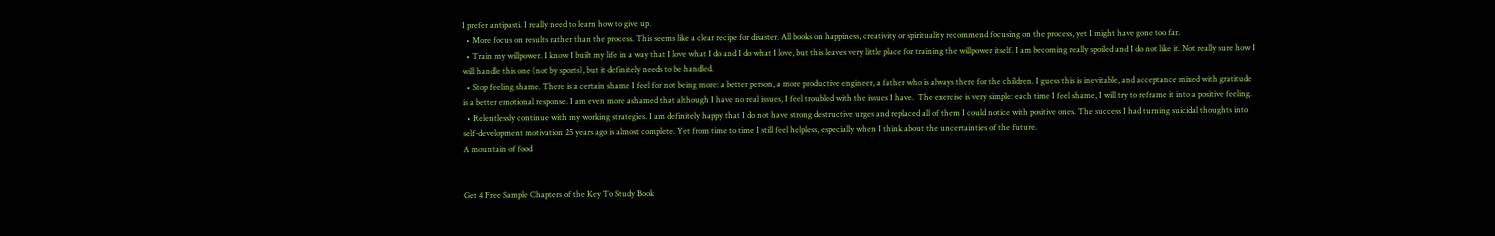I prefer antipasti. I really need to learn how to give up.
  • More focus on results rather than the process. This seems like a clear recipe for disaster. All books on happiness, creativity or spirituality recommend focusing on the process, yet I might have gone too far.
  • Train my willpower. I know I built my life in a way that I love what I do and I do what I love, but this leaves very little place for training the willpower itself. I am becoming really spoiled and I do not like it. Not really sure how I will handle this one (not by sports), but it definitely needs to be handled.
  • Stop feeling shame. There is a certain shame I feel for not being more: a better person, a more productive engineer, a father who is always there for the children. I guess this is inevitable, and acceptance mixed with gratitude is a better emotional response. I am even more ashamed that although I have no real issues, I feel troubled with the issues I have.  The exercise is very simple: each time I feel shame, I will try to reframe it into a positive feeling.
  • Relentlessly continue with my working strategies. I am definitely happy that I do not have strong destructive urges and replaced all of them I could notice with positive ones. The success I had turning suicidal thoughts into self-development motivation 25 years ago is almost complete. Yet from time to time I still feel helpless, especially when I think about the uncertainties of the future.
A mountain of food


Get 4 Free Sample Chapters of the Key To Study Book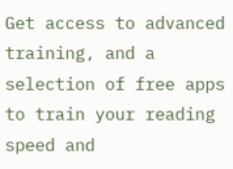Get access to advanced training, and a selection of free apps to train your reading speed and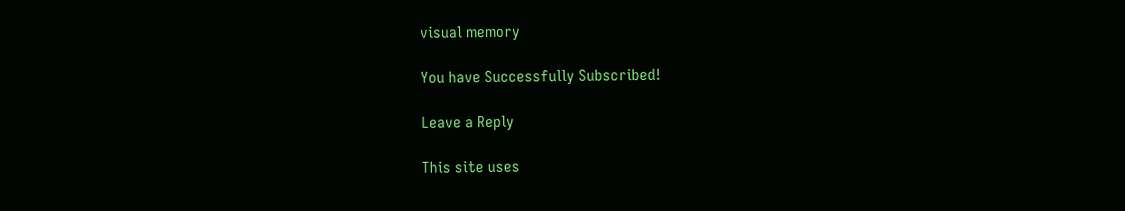visual memory

You have Successfully Subscribed!

Leave a Reply

This site uses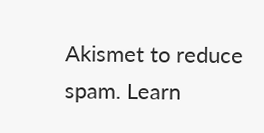Akismet to reduce spam. Learn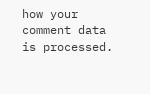how your comment data is processed.